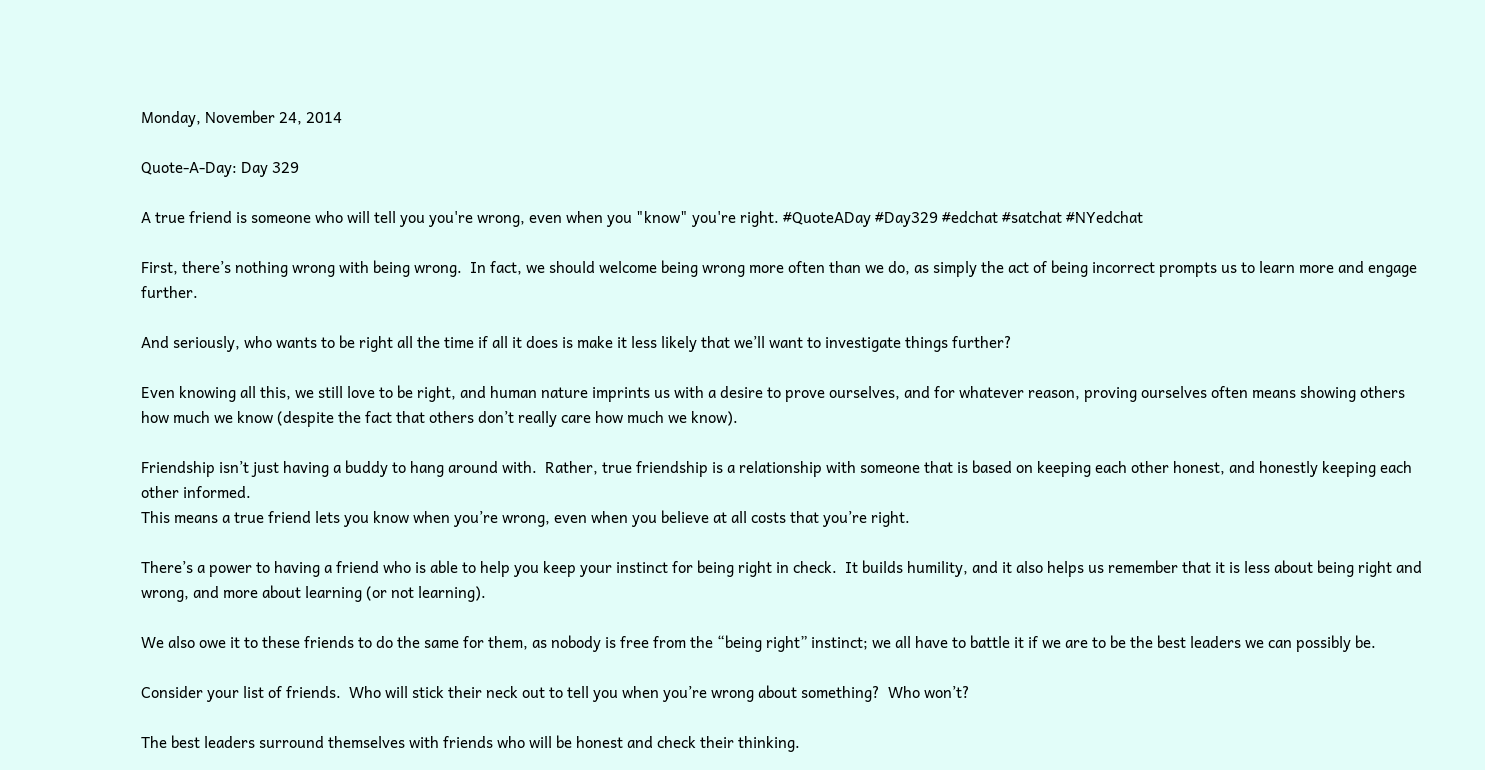Monday, November 24, 2014

Quote-A-Day: Day 329

A true friend is someone who will tell you you're wrong, even when you "know" you're right. #QuoteADay #Day329 #edchat #satchat #NYedchat

First, there’s nothing wrong with being wrong.  In fact, we should welcome being wrong more often than we do, as simply the act of being incorrect prompts us to learn more and engage further.

And seriously, who wants to be right all the time if all it does is make it less likely that we’ll want to investigate things further?

Even knowing all this, we still love to be right, and human nature imprints us with a desire to prove ourselves, and for whatever reason, proving ourselves often means showing others how much we know (despite the fact that others don’t really care how much we know).

Friendship isn’t just having a buddy to hang around with.  Rather, true friendship is a relationship with someone that is based on keeping each other honest, and honestly keeping each other informed.
This means a true friend lets you know when you’re wrong, even when you believe at all costs that you’re right.

There’s a power to having a friend who is able to help you keep your instinct for being right in check.  It builds humility, and it also helps us remember that it is less about being right and wrong, and more about learning (or not learning).

We also owe it to these friends to do the same for them, as nobody is free from the “being right” instinct; we all have to battle it if we are to be the best leaders we can possibly be.

Consider your list of friends.  Who will stick their neck out to tell you when you’re wrong about something?  Who won’t?

The best leaders surround themselves with friends who will be honest and check their thinking.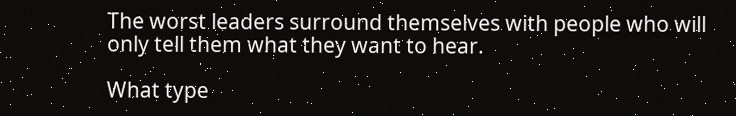The worst leaders surround themselves with people who will only tell them what they want to hear.

What type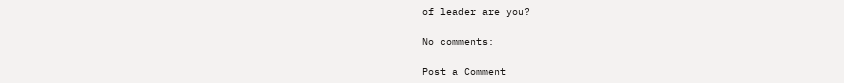of leader are you?

No comments:

Post a Comment